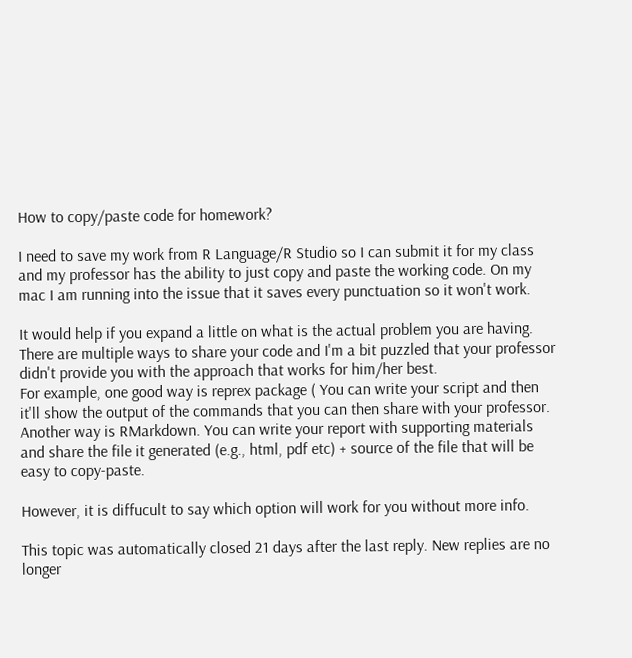How to copy/paste code for homework?

I need to save my work from R Language/R Studio so I can submit it for my class and my professor has the ability to just copy and paste the working code. On my mac I am running into the issue that it saves every punctuation so it won't work.

It would help if you expand a little on what is the actual problem you are having.
There are multiple ways to share your code and I'm a bit puzzled that your professor didn't provide you with the approach that works for him/her best.
For example, one good way is reprex package ( You can write your script and then it'll show the output of the commands that you can then share with your professor.
Another way is RMarkdown. You can write your report with supporting materials and share the file it generated (e.g., html, pdf etc) + source of the file that will be easy to copy-paste.

However, it is diffucult to say which option will work for you without more info.

This topic was automatically closed 21 days after the last reply. New replies are no longer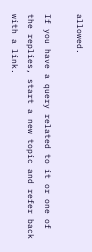allowed.

If you have a query related to it or one of the replies, start a new topic and refer back with a link.